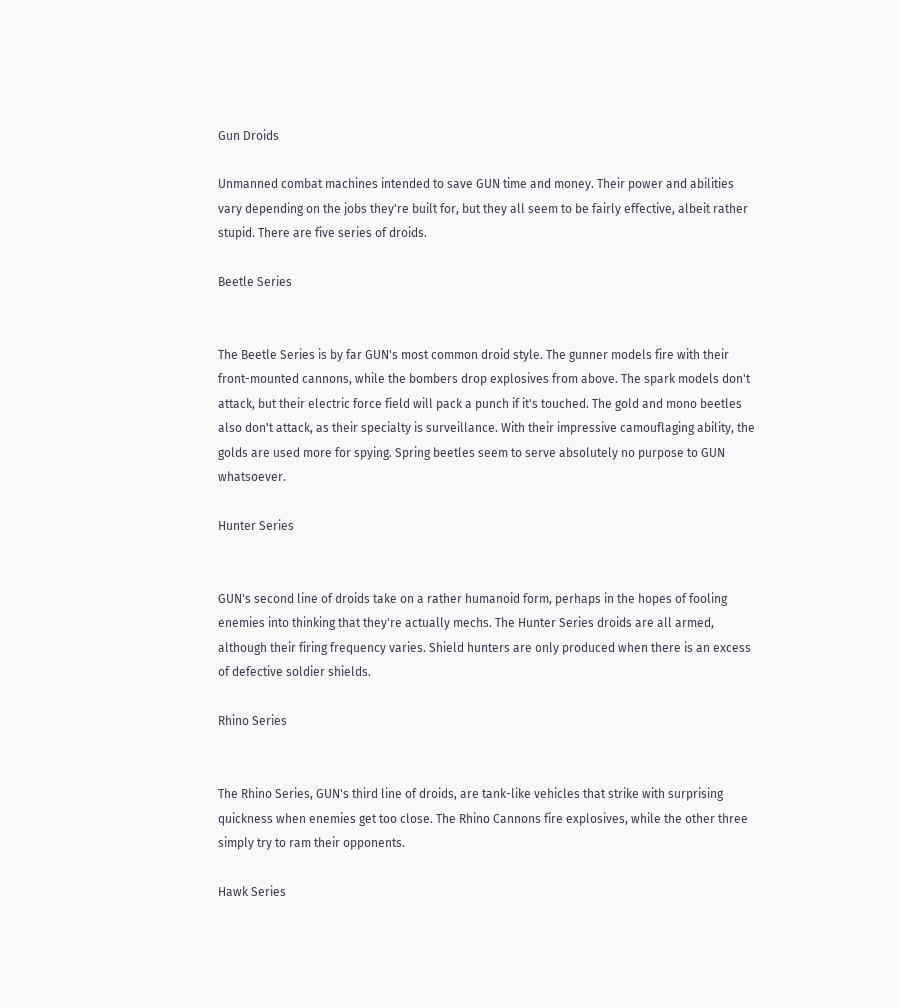Gun Droids

Unmanned combat machines intended to save GUN time and money. Their power and abilities vary depending on the jobs they're built for, but they all seem to be fairly effective, albeit rather stupid. There are five series of droids.

Beetle Series


The Beetle Series is by far GUN's most common droid style. The gunner models fire with their front-mounted cannons, while the bombers drop explosives from above. The spark models don't attack, but their electric force field will pack a punch if it's touched. The gold and mono beetles also don't attack, as their specialty is surveillance. With their impressive camouflaging ability, the golds are used more for spying. Spring beetles seem to serve absolutely no purpose to GUN whatsoever.

Hunter Series


GUN's second line of droids take on a rather humanoid form, perhaps in the hopes of fooling enemies into thinking that they're actually mechs. The Hunter Series droids are all armed, although their firing frequency varies. Shield hunters are only produced when there is an excess of defective soldier shields.

Rhino Series


The Rhino Series, GUN's third line of droids, are tank-like vehicles that strike with surprising quickness when enemies get too close. The Rhino Cannons fire explosives, while the other three simply try to ram their opponents.

Hawk Series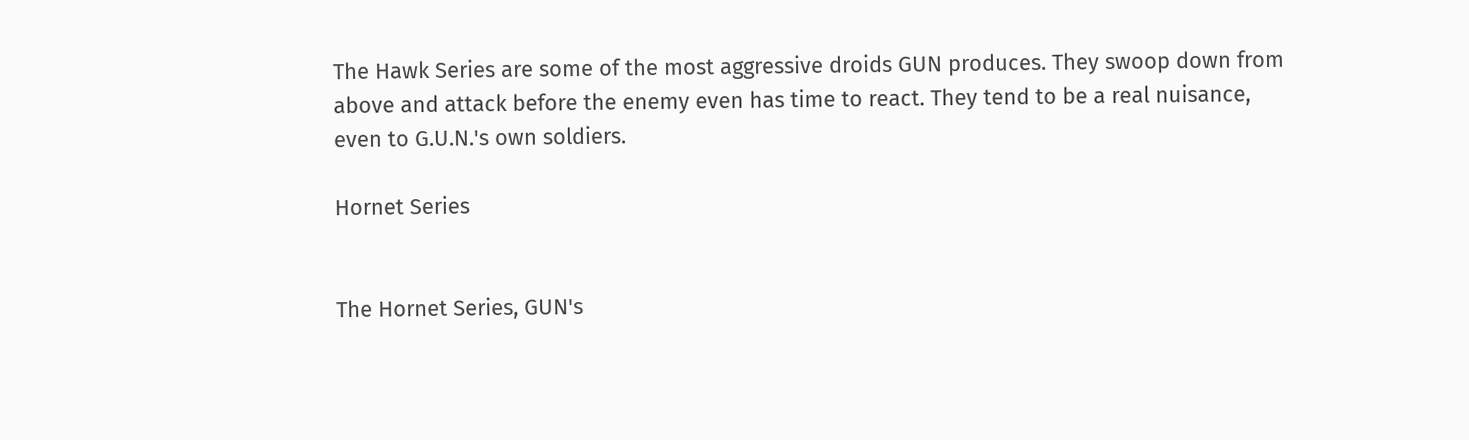The Hawk Series are some of the most aggressive droids GUN produces. They swoop down from above and attack before the enemy even has time to react. They tend to be a real nuisance, even to G.U.N.'s own soldiers.

Hornet Series


The Hornet Series, GUN's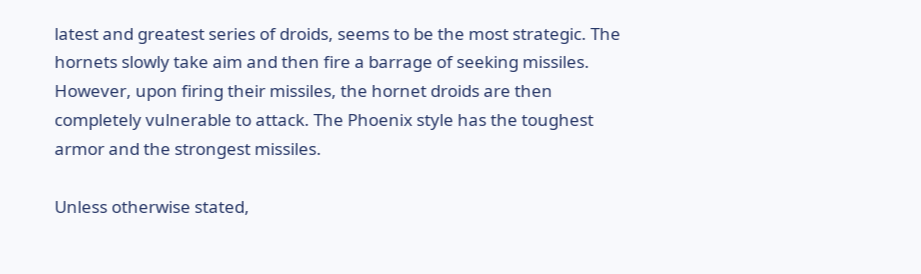latest and greatest series of droids, seems to be the most strategic. The hornets slowly take aim and then fire a barrage of seeking missiles. However, upon firing their missiles, the hornet droids are then completely vulnerable to attack. The Phoenix style has the toughest armor and the strongest missiles.

Unless otherwise stated,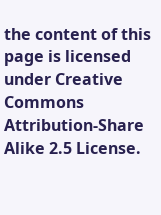the content of this page is licensed under Creative Commons Attribution-Share Alike 2.5 License.